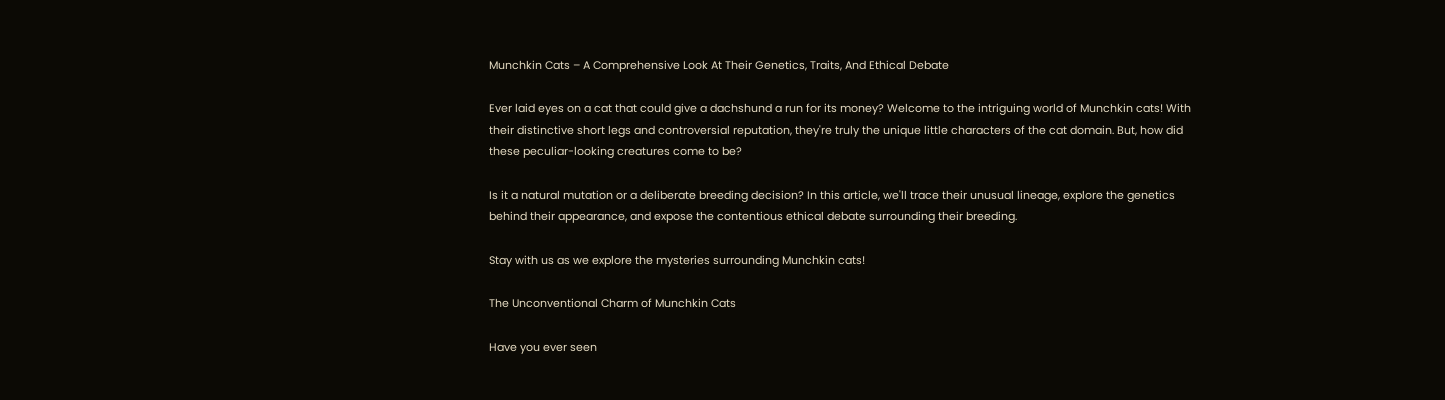Munchkin Cats – A Comprehensive Look At Their Genetics, Traits, And Ethical Debate

Ever laid eyes on a cat that could give a dachshund a run for its money? Welcome to the intriguing world of Munchkin cats! With their distinctive short legs and controversial reputation, they're truly the unique little characters of the cat domain. But, how did these peculiar-looking creatures come to be?

Is it a natural mutation or a deliberate breeding decision? In this article, we'll trace their unusual lineage, explore the genetics behind their appearance, and expose the contentious ethical debate surrounding their breeding.

Stay with us as we explore the mysteries surrounding Munchkin cats!

The Unconventional Charm of Munchkin Cats

Have you ever seen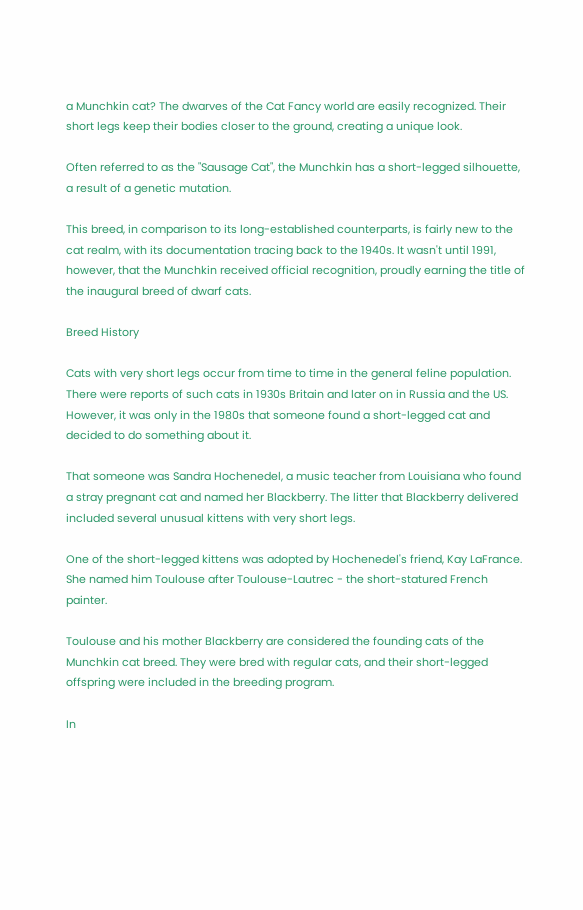a Munchkin cat? The dwarves of the Cat Fancy world are easily recognized. Their short legs keep their bodies closer to the ground, creating a unique look.

Often referred to as the "Sausage Cat", the Munchkin has a short-legged silhouette, a result of a genetic mutation.

This breed, in comparison to its long-established counterparts, is fairly new to the cat realm, with its documentation tracing back to the 1940s. It wasn't until 1991, however, that the Munchkin received official recognition, proudly earning the title of the inaugural breed of dwarf cats.

Breed History

Cats with very short legs occur from time to time in the general feline population. There were reports of such cats in 1930s Britain and later on in Russia and the US. However, it was only in the 1980s that someone found a short-legged cat and decided to do something about it.

That someone was Sandra Hochenedel, a music teacher from Louisiana who found a stray pregnant cat and named her Blackberry. The litter that Blackberry delivered included several unusual kittens with very short legs.

One of the short-legged kittens was adopted by Hochenedel's friend, Kay LaFrance. She named him Toulouse after Toulouse-Lautrec - the short-statured French painter.

Toulouse and his mother Blackberry are considered the founding cats of the Munchkin cat breed. They were bred with regular cats, and their short-legged offspring were included in the breeding program.

In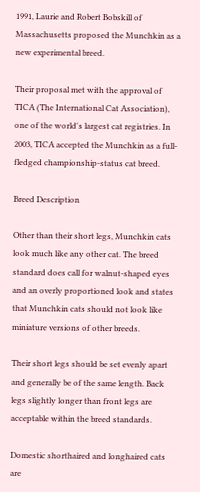1991, Laurie and Robert Bobskill of Massachusetts proposed the Munchkin as a new experimental breed.

Their proposal met with the approval of TICA (The International Cat Association), one of the world's largest cat registries. In 2003, TICA accepted the Munchkin as a full-fledged championship-status cat breed.

Breed Description

Other than their short legs, Munchkin cats look much like any other cat. The breed standard does call for walnut-shaped eyes and an overly proportioned look and states that Munchkin cats should not look like miniature versions of other breeds.

Their short legs should be set evenly apart and generally be of the same length. Back legs slightly longer than front legs are acceptable within the breed standards.

Domestic shorthaired and longhaired cats are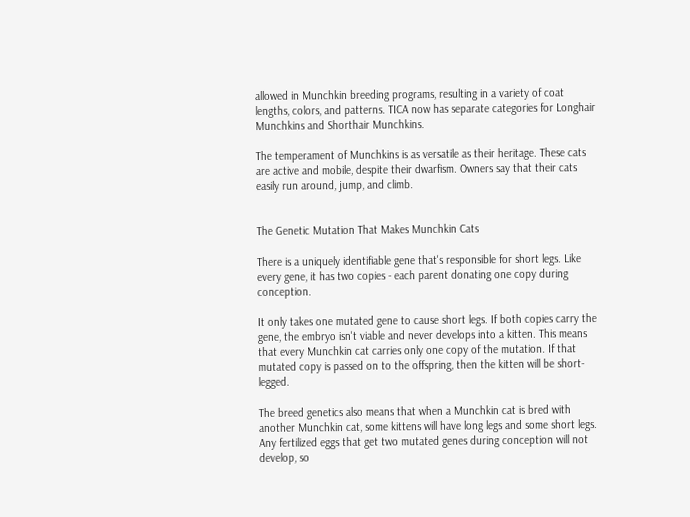allowed in Munchkin breeding programs, resulting in a variety of coat lengths, colors, and patterns. TICA now has separate categories for Longhair Munchkins and Shorthair Munchkins.

The temperament of Munchkins is as versatile as their heritage. These cats are active and mobile, despite their dwarfism. Owners say that their cats easily run around, jump, and climb.


The Genetic Mutation That Makes Munchkin Cats

There is a uniquely identifiable gene that's responsible for short legs. Like every gene, it has two copies - each parent donating one copy during conception.

It only takes one mutated gene to cause short legs. If both copies carry the gene, the embryo isn't viable and never develops into a kitten. This means that every Munchkin cat carries only one copy of the mutation. If that mutated copy is passed on to the offspring, then the kitten will be short-legged.

The breed genetics also means that when a Munchkin cat is bred with another Munchkin cat, some kittens will have long legs and some short legs. Any fertilized eggs that get two mutated genes during conception will not develop, so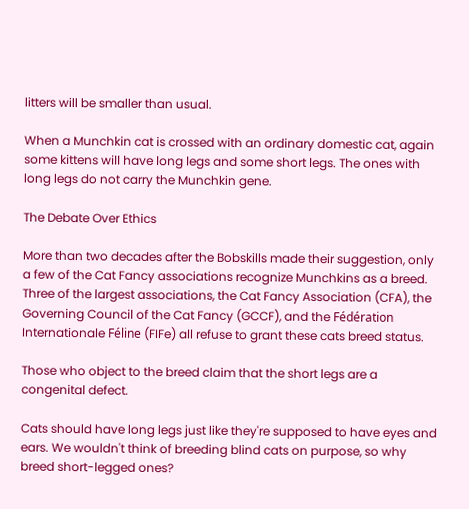litters will be smaller than usual.

When a Munchkin cat is crossed with an ordinary domestic cat, again some kittens will have long legs and some short legs. The ones with long legs do not carry the Munchkin gene.

The Debate Over Ethics

More than two decades after the Bobskills made their suggestion, only a few of the Cat Fancy associations recognize Munchkins as a breed. Three of the largest associations, the Cat Fancy Association (CFA), the Governing Council of the Cat Fancy (GCCF), and the Fédération Internationale Féline (FIFe) all refuse to grant these cats breed status.

Those who object to the breed claim that the short legs are a congenital defect.

Cats should have long legs just like they're supposed to have eyes and ears. We wouldn't think of breeding blind cats on purpose, so why breed short-legged ones?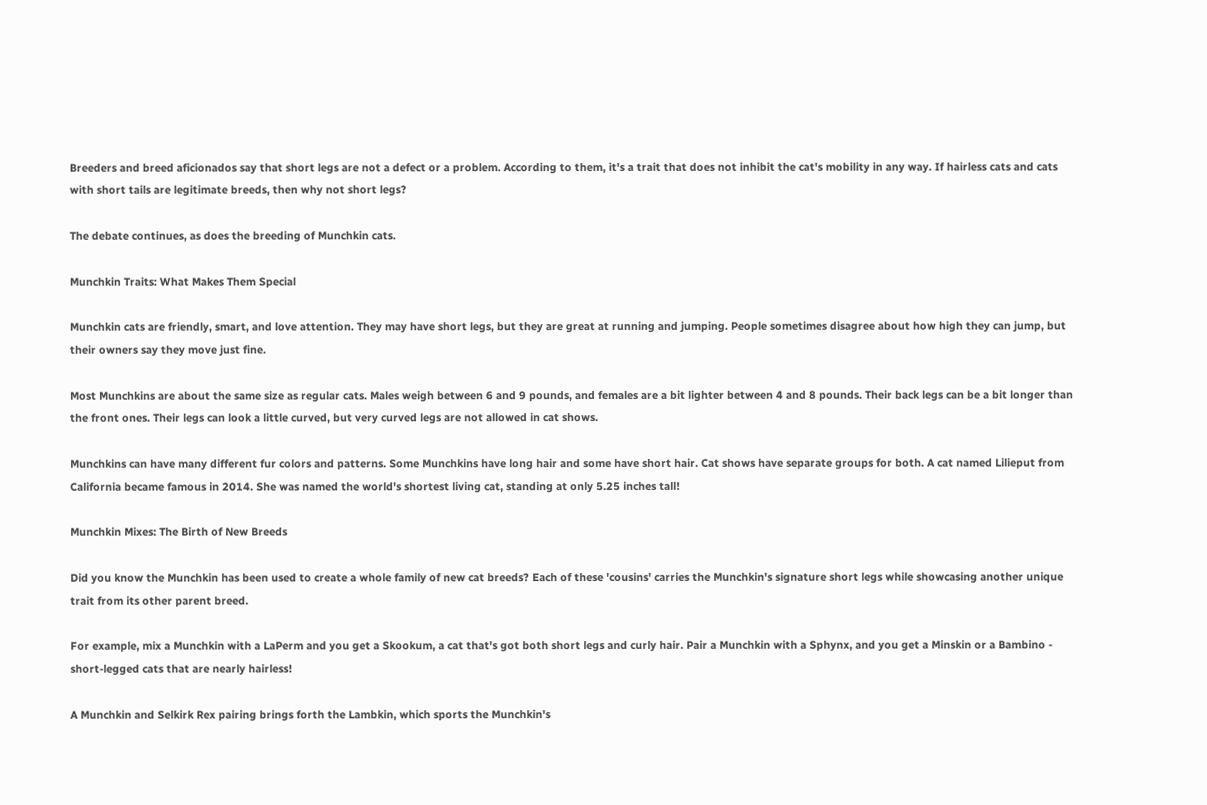Breeders and breed aficionados say that short legs are not a defect or a problem. According to them, it's a trait that does not inhibit the cat's mobility in any way. If hairless cats and cats with short tails are legitimate breeds, then why not short legs?

The debate continues, as does the breeding of Munchkin cats.

Munchkin Traits: What Makes Them Special

Munchkin cats are friendly, smart, and love attention. They may have short legs, but they are great at running and jumping. People sometimes disagree about how high they can jump, but their owners say they move just fine.

Most Munchkins are about the same size as regular cats. Males weigh between 6 and 9 pounds, and females are a bit lighter between 4 and 8 pounds. Their back legs can be a bit longer than the front ones. Their legs can look a little curved, but very curved legs are not allowed in cat shows.

Munchkins can have many different fur colors and patterns. Some Munchkins have long hair and some have short hair. Cat shows have separate groups for both. A cat named Lilieput from California became famous in 2014. She was named the world's shortest living cat, standing at only 5.25 inches tall!

Munchkin Mixes: The Birth of New Breeds

Did you know the Munchkin has been used to create a whole family of new cat breeds? Each of these 'cousins' carries the Munchkin's signature short legs while showcasing another unique trait from its other parent breed.

For example, mix a Munchkin with a LaPerm and you get a Skookum, a cat that's got both short legs and curly hair. Pair a Munchkin with a Sphynx, and you get a Minskin or a Bambino - short-legged cats that are nearly hairless!

A Munchkin and Selkirk Rex pairing brings forth the Lambkin, which sports the Munchkin's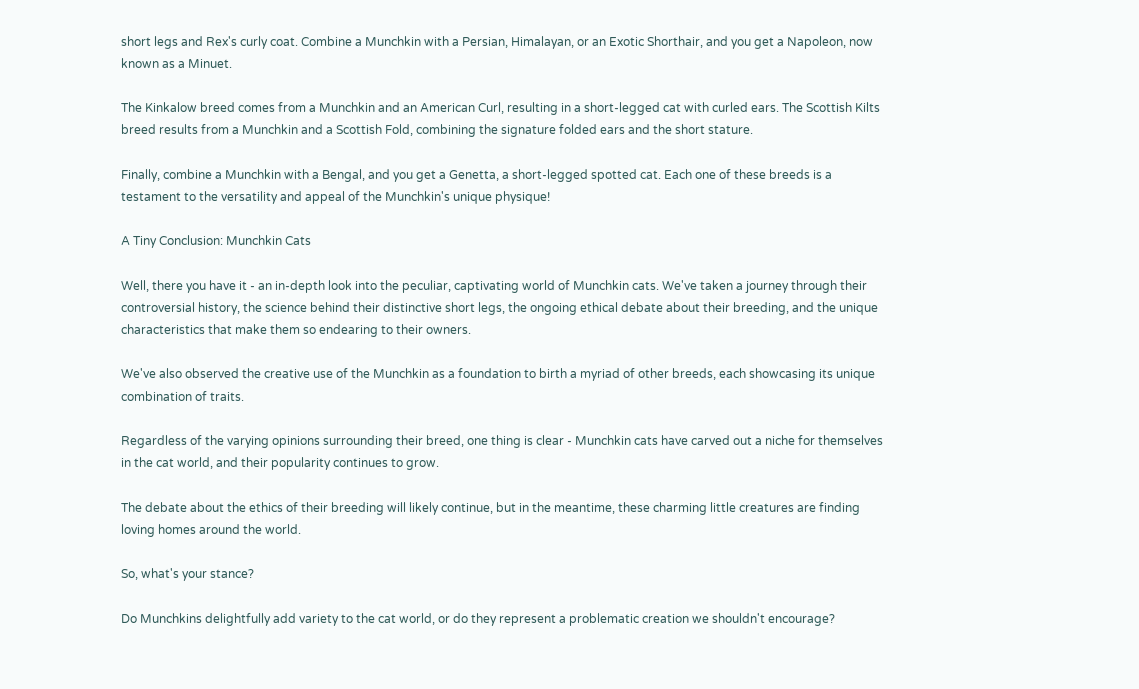short legs and Rex's curly coat. Combine a Munchkin with a Persian, Himalayan, or an Exotic Shorthair, and you get a Napoleon, now known as a Minuet.

The Kinkalow breed comes from a Munchkin and an American Curl, resulting in a short-legged cat with curled ears. The Scottish Kilts breed results from a Munchkin and a Scottish Fold, combining the signature folded ears and the short stature.

Finally, combine a Munchkin with a Bengal, and you get a Genetta, a short-legged spotted cat. Each one of these breeds is a testament to the versatility and appeal of the Munchkin's unique physique!

A Tiny Conclusion: Munchkin Cats

Well, there you have it - an in-depth look into the peculiar, captivating world of Munchkin cats. We've taken a journey through their controversial history, the science behind their distinctive short legs, the ongoing ethical debate about their breeding, and the unique characteristics that make them so endearing to their owners.

We've also observed the creative use of the Munchkin as a foundation to birth a myriad of other breeds, each showcasing its unique combination of traits.

Regardless of the varying opinions surrounding their breed, one thing is clear - Munchkin cats have carved out a niche for themselves in the cat world, and their popularity continues to grow.

The debate about the ethics of their breeding will likely continue, but in the meantime, these charming little creatures are finding loving homes around the world.

So, what's your stance?

Do Munchkins delightfully add variety to the cat world, or do they represent a problematic creation we shouldn't encourage?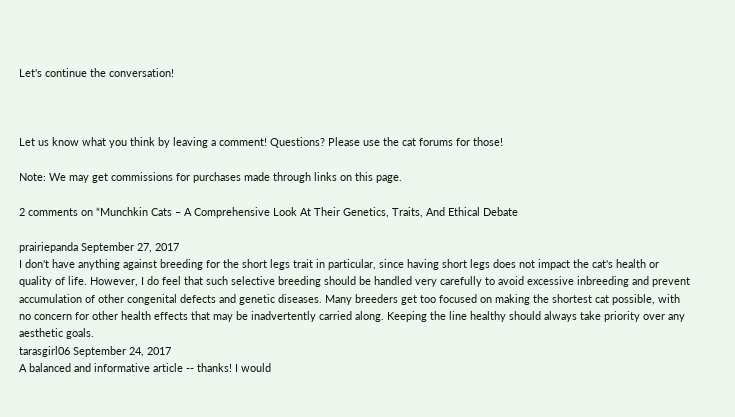Let's continue the conversation!



Let us know what you think by leaving a comment! Questions? Please use the cat forums for those!

Note: We may get commissions for purchases made through links on this page.

2 comments on “Munchkin Cats – A Comprehensive Look At Their Genetics, Traits, And Ethical Debate

prairiepanda September 27, 2017
I don't have anything against breeding for the short legs trait in particular, since having short legs does not impact the cat's health or quality of life. However, I do feel that such selective breeding should be handled very carefully to avoid excessive inbreeding and prevent accumulation of other congenital defects and genetic diseases. Many breeders get too focused on making the shortest cat possible, with no concern for other health effects that may be inadvertently carried along. Keeping the line healthy should always take priority over any aesthetic goals.
tarasgirl06 September 24, 2017
A balanced and informative article -- thanks! I would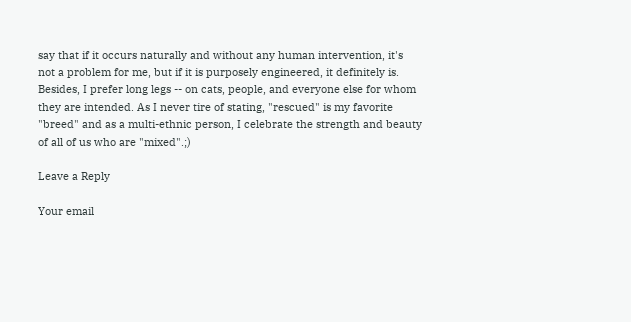say that if it occurs naturally and without any human intervention, it's not a problem for me, but if it is purposely engineered, it definitely is. Besides, I prefer long legs -- on cats, people, and everyone else for whom they are intended. As I never tire of stating, "rescued" is my favorite "breed" and as a multi-ethnic person, I celebrate the strength and beauty of all of us who are "mixed".;)

Leave a Reply

Your email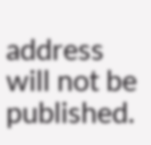address will not be published.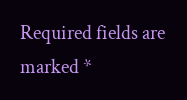Required fields are marked *